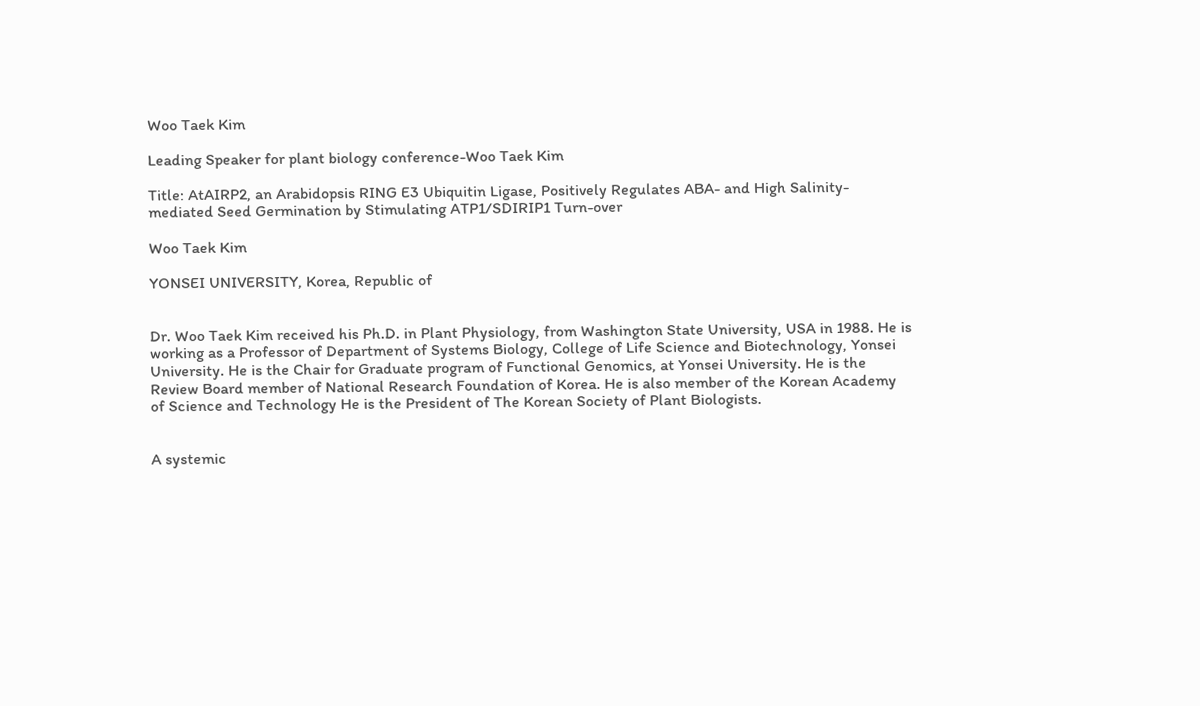Woo Taek Kim

Leading Speaker for plant biology conference-Woo Taek Kim

Title: AtAIRP2, an Arabidopsis RING E3 Ubiquitin Ligase, Positively Regulates ABA- and High Salinity-mediated Seed Germination by Stimulating ATP1/SDIRIP1 Turn-over

Woo Taek Kim

YONSEI UNIVERSITY, Korea, Republic of


Dr. Woo Taek Kim received his Ph.D. in Plant Physiology, from Washington State University, USA in 1988. He is working as a Professor of Department of Systems Biology, College of Life Science and Biotechnology, Yonsei University. He is the Chair for Graduate program of Functional Genomics, at Yonsei University. He is the Review Board member of National Research Foundation of Korea. He is also member of the Korean Academy of Science and Technology He is the President of The Korean Society of Plant Biologists.


A systemic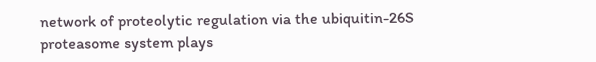network of proteolytic regulation via the ubiquitin-26S proteasome system plays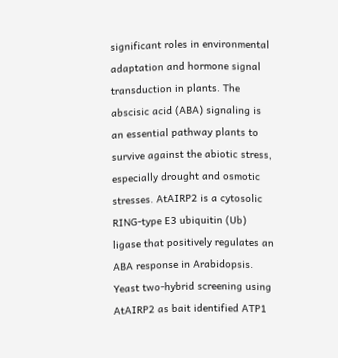significant roles in environmental adaptation and hormone signal transduction in plants. The abscisic acid (ABA) signaling is an essential pathway plants to survive against the abiotic stress, especially drought and osmotic stresses. AtAIRP2 is a cytosolic RING-type E3 ubiquitin (Ub) ligase that positively regulates an ABA response in Arabidopsis. Yeast two-hybrid screening using AtAIRP2 as bait identified ATP1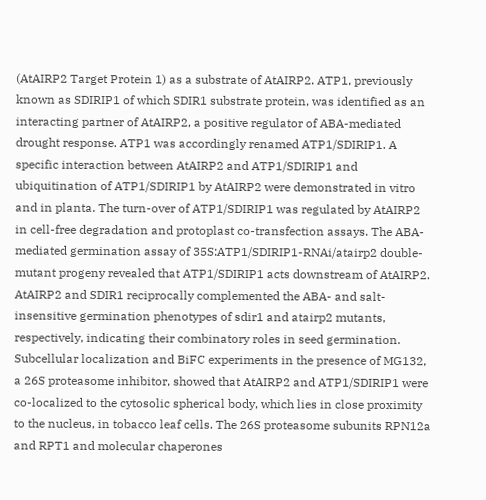(AtAIRP2 Target Protein 1) as a substrate of AtAIRP2. ATP1, previously known as SDIRIP1 of which SDIR1 substrate protein, was identified as an interacting partner of AtAIRP2, a positive regulator of ABA-mediated drought response. ATP1 was accordingly renamed ATP1/SDIRIP1. A specific interaction between AtAIRP2 and ATP1/SDIRIP1 and ubiquitination of ATP1/SDIRIP1 by AtAIRP2 were demonstrated in vitro and in planta. The turn-over of ATP1/SDIRIP1 was regulated by AtAIRP2 in cell-free degradation and protoplast co-transfection assays. The ABA-mediated germination assay of 35S:ATP1/SDIRIP1-RNAi/atairp2 double-mutant progeny revealed that ATP1/SDIRIP1 acts downstream of AtAIRP2. AtAIRP2 and SDIR1 reciprocally complemented the ABA- and salt-insensitive germination phenotypes of sdir1 and atairp2 mutants, respectively, indicating their combinatory roles in seed germination. Subcellular localization and BiFC experiments in the presence of MG132, a 26S proteasome inhibitor, showed that AtAIRP2 and ATP1/SDIRIP1 were co-localized to the cytosolic spherical body, which lies in close proximity to the nucleus, in tobacco leaf cells. The 26S proteasome subunits RPN12a and RPT1 and molecular chaperones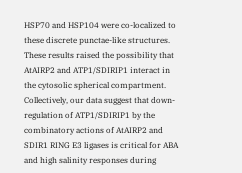HSP70 and HSP104 were co-localized to these discrete punctae-like structures. These results raised the possibility that AtAIRP2 and ATP1/SDIRIP1 interact in the cytosolic spherical compartment. Collectively, our data suggest that down-regulation of ATP1/SDIRIP1 by the combinatory actions of AtAIRP2 and SDIR1 RING E3 ligases is critical for ABA and high salinity responses during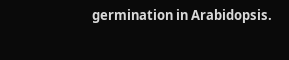germination in Arabidopsis.